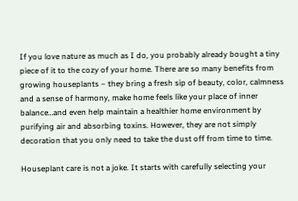If you love nature as much as I do, you probably already bought a tiny piece of it to the cozy of your home. There are so many benefits from growing houseplants – they bring a fresh sip of beauty, color, calmness and a sense of harmony, make home feels like your place of inner balance…and even help maintain a healthier home environment by purifying air and absorbing toxins. However, they are not simply decoration that you only need to take the dust off from time to time.

Houseplant care is not a joke. It starts with carefully selecting your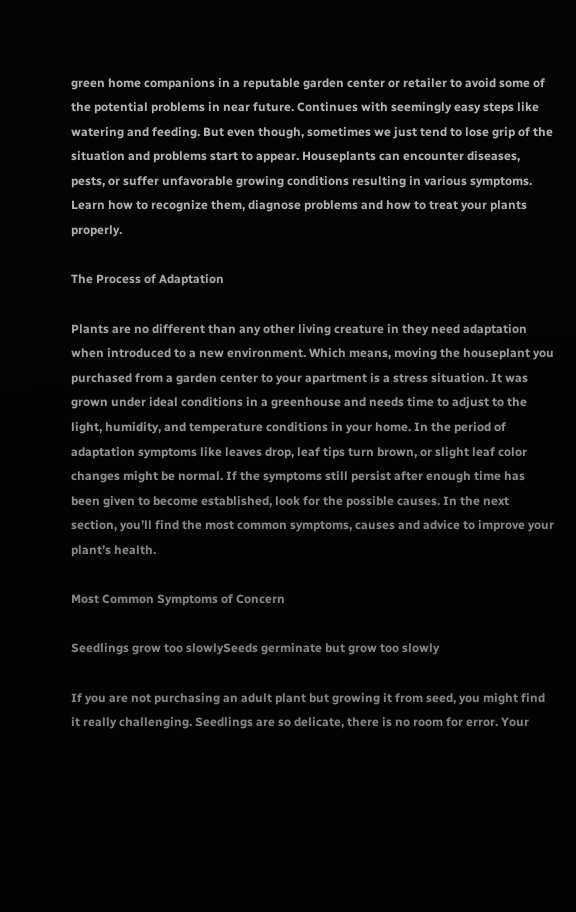green home companions in a reputable garden center or retailer to avoid some of the potential problems in near future. Continues with seemingly easy steps like watering and feeding. But even though, sometimes we just tend to lose grip of the situation and problems start to appear. Houseplants can encounter diseases, pests, or suffer unfavorable growing conditions resulting in various symptoms. Learn how to recognize them, diagnose problems and how to treat your plants properly.

The Process of Adaptation

Plants are no different than any other living creature in they need adaptation when introduced to a new environment. Which means, moving the houseplant you purchased from a garden center to your apartment is a stress situation. It was grown under ideal conditions in a greenhouse and needs time to adjust to the light, humidity, and temperature conditions in your home. In the period of adaptation symptoms like leaves drop, leaf tips turn brown, or slight leaf color changes might be normal. If the symptoms still persist after enough time has been given to become established, look for the possible causes. In the next section, you’ll find the most common symptoms, causes and advice to improve your plant’s health.

Most Common Symptoms of Concern

Seedlings grow too slowlySeeds germinate but grow too slowly

If you are not purchasing an adult plant but growing it from seed, you might find it really challenging. Seedlings are so delicate, there is no room for error. Your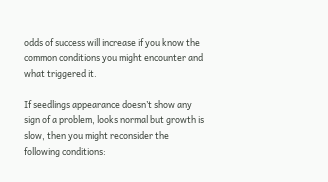odds of success will increase if you know the common conditions you might encounter and what triggered it.

If seedlings appearance doesn’t show any sign of a problem, looks normal but growth is slow, then you might reconsider the following conditions: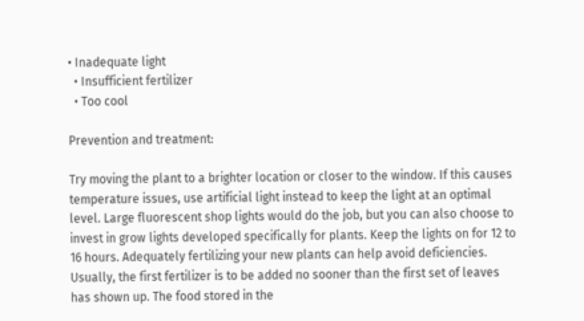• Inadequate light
  • Insufficient fertilizer
  • Too cool

Prevention and treatment:

Try moving the plant to a brighter location or closer to the window. If this causes temperature issues, use artificial light instead to keep the light at an optimal level. Large fluorescent shop lights would do the job, but you can also choose to invest in grow lights developed specifically for plants. Keep the lights on for 12 to 16 hours. Adequately fertilizing your new plants can help avoid deficiencies. Usually, the first fertilizer is to be added no sooner than the first set of leaves has shown up. The food stored in the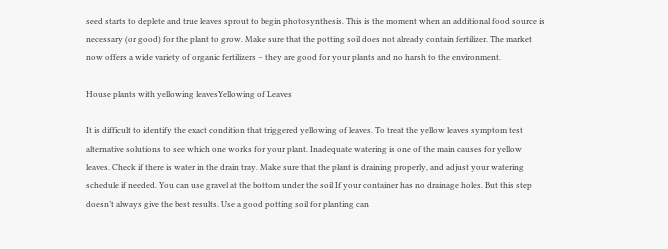seed starts to deplete and true leaves sprout to begin photosynthesis. This is the moment when an additional food source is necessary (or good) for the plant to grow. Make sure that the potting soil does not already contain fertilizer. The market now offers a wide variety of organic fertilizers – they are good for your plants and no harsh to the environment.

House plants with yellowing leavesYellowing of Leaves

It is difficult to identify the exact condition that triggered yellowing of leaves. To treat the yellow leaves symptom test alternative solutions to see which one works for your plant. Inadequate watering is one of the main causes for yellow leaves. Check if there is water in the drain tray. Make sure that the plant is draining properly, and adjust your watering schedule if needed. You can use gravel at the bottom under the soil If your container has no drainage holes. But this step doesn’t always give the best results. Use a good potting soil for planting can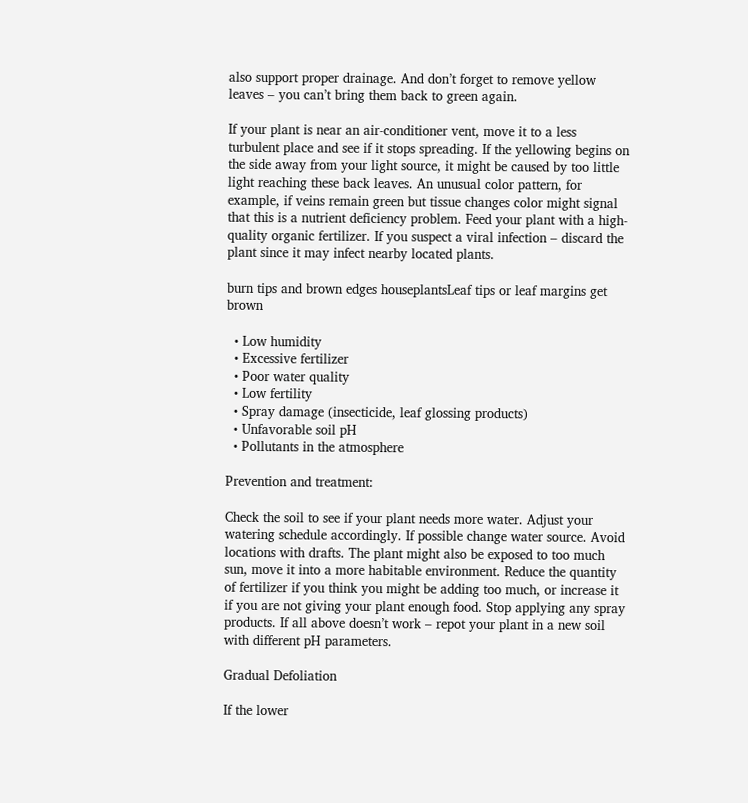also support proper drainage. And don’t forget to remove yellow leaves – you can’t bring them back to green again.

If your plant is near an air-conditioner vent, move it to a less turbulent place and see if it stops spreading. If the yellowing begins on the side away from your light source, it might be caused by too little light reaching these back leaves. An unusual color pattern, for example, if veins remain green but tissue changes color might signal that this is a nutrient deficiency problem. Feed your plant with a high-quality organic fertilizer. If you suspect a viral infection – discard the plant since it may infect nearby located plants.

burn tips and brown edges houseplantsLeaf tips or leaf margins get brown

  • Low humidity
  • Excessive fertilizer
  • Poor water quality
  • Low fertility
  • Spray damage (insecticide, leaf glossing products)
  • Unfavorable soil pH
  • Pollutants in the atmosphere

Prevention and treatment:

Check the soil to see if your plant needs more water. Adjust your watering schedule accordingly. If possible change water source. Avoid locations with drafts. The plant might also be exposed to too much sun, move it into a more habitable environment. Reduce the quantity of fertilizer if you think you might be adding too much, or increase it if you are not giving your plant enough food. Stop applying any spray products. If all above doesn’t work – repot your plant in a new soil with different pH parameters.

Gradual Defoliation

If the lower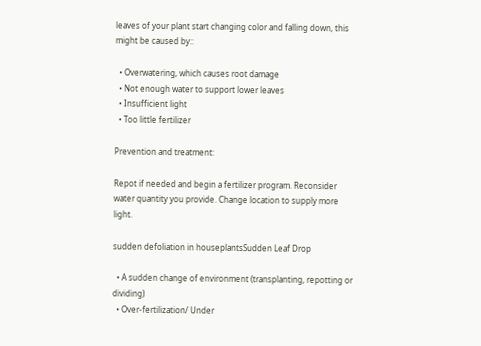leaves of your plant start changing color and falling down, this might be caused by::

  • Overwatering, which causes root damage
  • Not enough water to support lower leaves
  • Insufficient light
  • Too little fertilizer

Prevention and treatment:

Repot if needed and begin a fertilizer program. Reconsider water quantity you provide. Change location to supply more light.

sudden defoliation in houseplantsSudden Leaf Drop

  • A sudden change of environment (transplanting, repotting or dividing)
  • Over-fertilization/ Under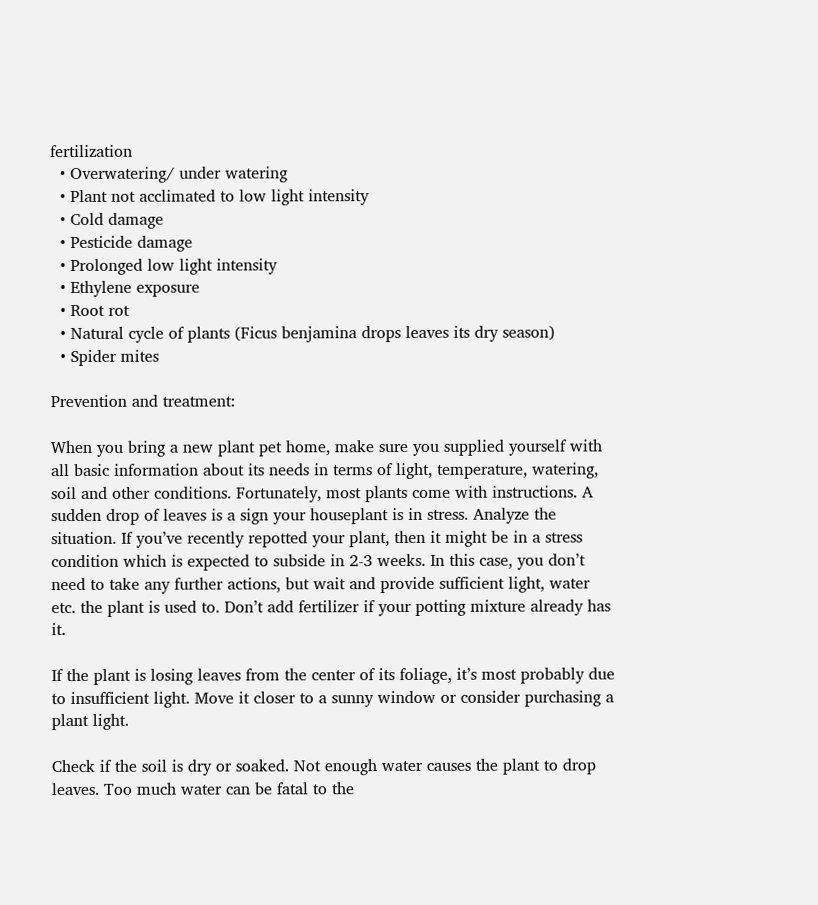fertilization
  • Overwatering/ under watering
  • Plant not acclimated to low light intensity
  • Cold damage
  • Pesticide damage
  • Prolonged low light intensity
  • Ethylene exposure
  • Root rot
  • Natural cycle of plants (Ficus benjamina drops leaves its dry season)
  • Spider mites

Prevention and treatment:

When you bring a new plant pet home, make sure you supplied yourself with all basic information about its needs in terms of light, temperature, watering, soil and other conditions. Fortunately, most plants come with instructions. A sudden drop of leaves is a sign your houseplant is in stress. Analyze the situation. If you’ve recently repotted your plant, then it might be in a stress condition which is expected to subside in 2-3 weeks. In this case, you don’t need to take any further actions, but wait and provide sufficient light, water etc. the plant is used to. Don’t add fertilizer if your potting mixture already has it.

If the plant is losing leaves from the center of its foliage, it’s most probably due to insufficient light. Move it closer to a sunny window or consider purchasing a plant light.

Check if the soil is dry or soaked. Not enough water causes the plant to drop leaves. Too much water can be fatal to the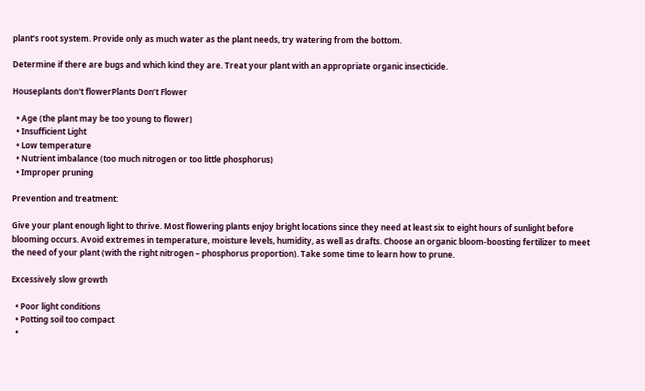plant’s root system. Provide only as much water as the plant needs, try watering from the bottom.

Determine if there are bugs and which kind they are. Treat your plant with an appropriate organic insecticide.

Houseplants don't flowerPlants Don’t Flower

  • Age (the plant may be too young to flower)
  • Insufficient Light
  • Low temperature
  • Nutrient imbalance (too much nitrogen or too little phosphorus)
  • Improper pruning

Prevention and treatment:

Give your plant enough light to thrive. Most flowering plants enjoy bright locations since they need at least six to eight hours of sunlight before blooming occurs. Avoid extremes in temperature, moisture levels, humidity, as well as drafts. Choose an organic bloom-boosting fertilizer to meet the need of your plant (with the right nitrogen – phosphorus proportion). Take some time to learn how to prune.

Excessively slow growth

  • Poor light conditions
  • Potting soil too compact
  •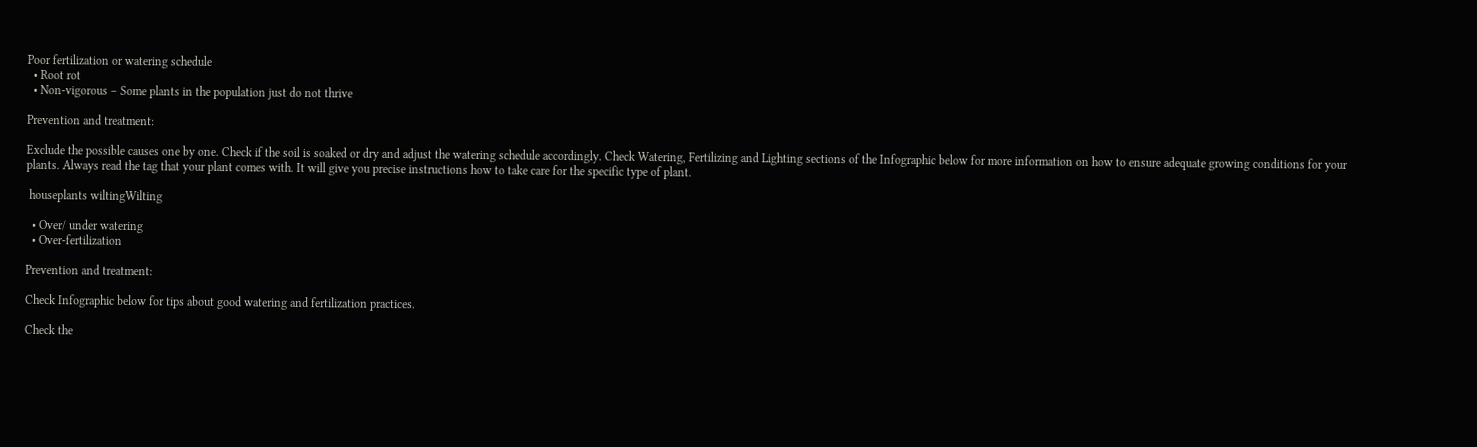Poor fertilization or watering schedule
  • Root rot
  • Non-vigorous – Some plants in the population just do not thrive

Prevention and treatment:

Exclude the possible causes one by one. Check if the soil is soaked or dry and adjust the watering schedule accordingly. Check Watering, Fertilizing and Lighting sections of the Infographic below for more information on how to ensure adequate growing conditions for your plants. Always read the tag that your plant comes with. It will give you precise instructions how to take care for the specific type of plant.

 houseplants wiltingWilting

  • Over/ under watering
  • Over-fertilization

Prevention and treatment:

Check Infographic below for tips about good watering and fertilization practices.

Check the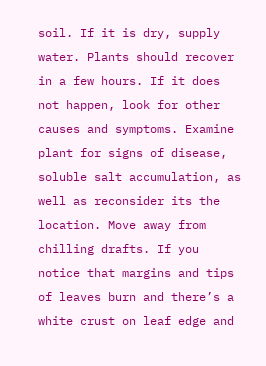soil. If it is dry, supply water. Plants should recover in a few hours. If it does not happen, look for other causes and symptoms. Examine plant for signs of disease, soluble salt accumulation, as well as reconsider its the location. Move away from chilling drafts. If you notice that margins and tips of leaves burn and there’s a white crust on leaf edge and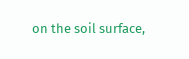on the soil surface,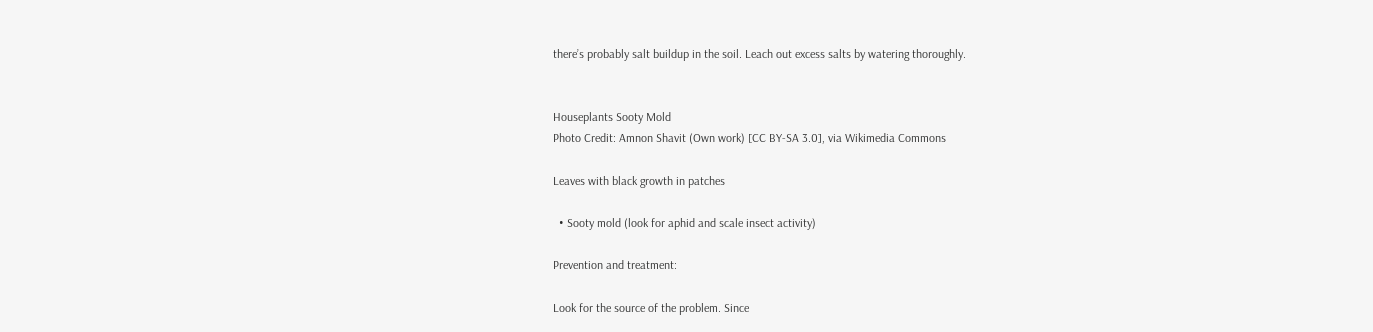there’s probably salt buildup in the soil. Leach out excess salts by watering thoroughly.


Houseplants Sooty Mold
Photo Credit: Amnon Shavit (Own work) [CC BY-SA 3.0], via Wikimedia Commons

Leaves with black growth in patches

  • Sooty mold (look for aphid and scale insect activity)

Prevention and treatment:

Look for the source of the problem. Since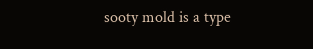sooty mold is a type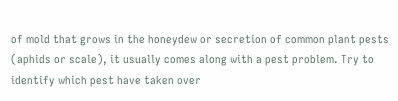of mold that grows in the honeydew or secretion of common plant pests (aphids or scale), it usually comes along with a pest problem. Try to identify which pest have taken over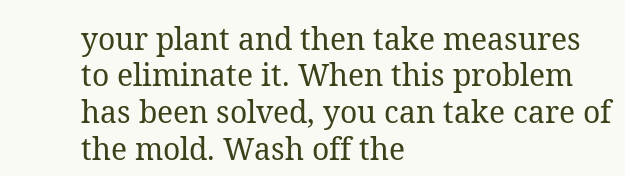your plant and then take measures to eliminate it. When this problem has been solved, you can take care of the mold. Wash off the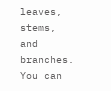leaves, stems, and branches. You can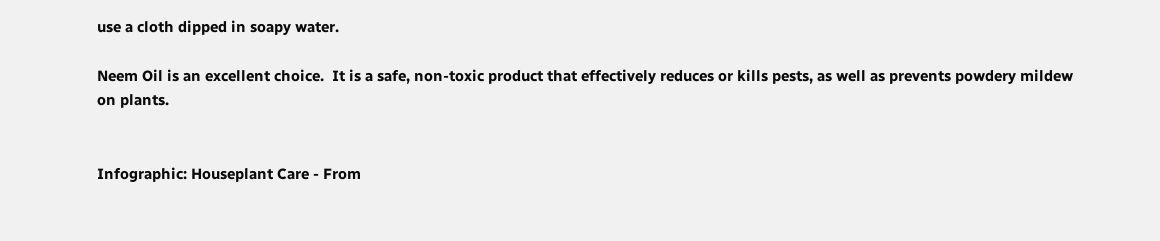use a cloth dipped in soapy water.

Neem Oil is an excellent choice.  It is a safe, non-toxic product that effectively reduces or kills pests, as well as prevents powdery mildew on plants.


Infographic: Houseplant Care - From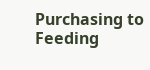Purchasing to Feeding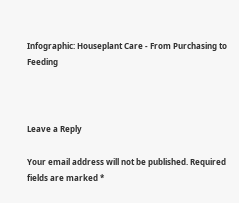Infographic: Houseplant Care - From Purchasing to Feeding



Leave a Reply

Your email address will not be published. Required fields are marked *